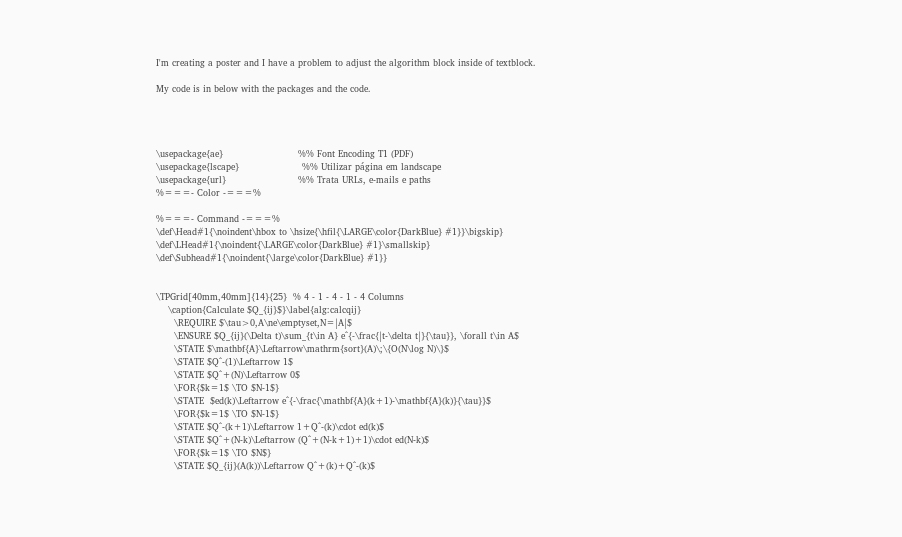I'm creating a poster and I have a problem to adjust the algorithm block inside of textblock.

My code is in below with the packages and the code.




\usepackage{ae}                         %% Font Encoding T1 (PDF)
\usepackage{lscape}                     %% Utilizar página em landscape
\usepackage{url}                        %% Trata URLs, e-mails e paths
%===- Color -===%

%===- Command -===%
\def\Head#1{\noindent\hbox to \hsize{\hfil{\LARGE\color{DarkBlue} #1}}\bigskip}
\def\LHead#1{\noindent{\LARGE\color{DarkBlue} #1}\smallskip}
\def\Subhead#1{\noindent{\large\color{DarkBlue} #1}}


\TPGrid[40mm,40mm]{14}{25}  % 4 - 1 - 4 - 1 - 4 Columns
    \caption{Calculate $Q_{ij}$}\label{alg:calcqij}
      \REQUIRE $\tau>0,A\ne\emptyset,N=|A|$
      \ENSURE $Q_{ij}(\Delta t)\sum_{t\in A} e^{-\frac{|t-\delta t|}{\tau}}, \forall t\in A$
      \STATE $\mathbf{A}\Leftarrow\mathrm{sort}(A)\;\{O(N\log N)\}$
      \STATE $Q^-(1)\Leftarrow 1$
      \STATE $Q^+(N)\Leftarrow 0$
      \FOR{$k=1$ \TO $N-1$}
      \STATE  $ed(k)\Leftarrow e^{-\frac{\mathbf{A}(k+1)-\mathbf{A}(k)}{\tau}}$
      \FOR{$k=1$ \TO $N-1$}
      \STATE $Q^-(k+1)\Leftarrow 1+Q^-(k)\cdot ed(k)$
      \STATE $Q^+(N-k)\Leftarrow (Q^+(N-k+1)+1)\cdot ed(N-k)$
      \FOR{$k=1$ \TO $N$}
      \STATE $Q_{ij}(A(k))\Leftarrow Q^+(k)+Q^-(k)$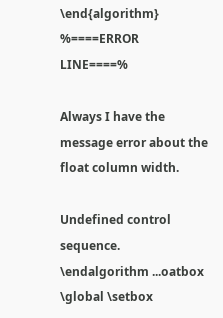\end{algorithm}  %====ERROR LINE====%

Always I have the message error about the float column width.

Undefined control sequence. \endalgorithm ...oatbox \global \setbox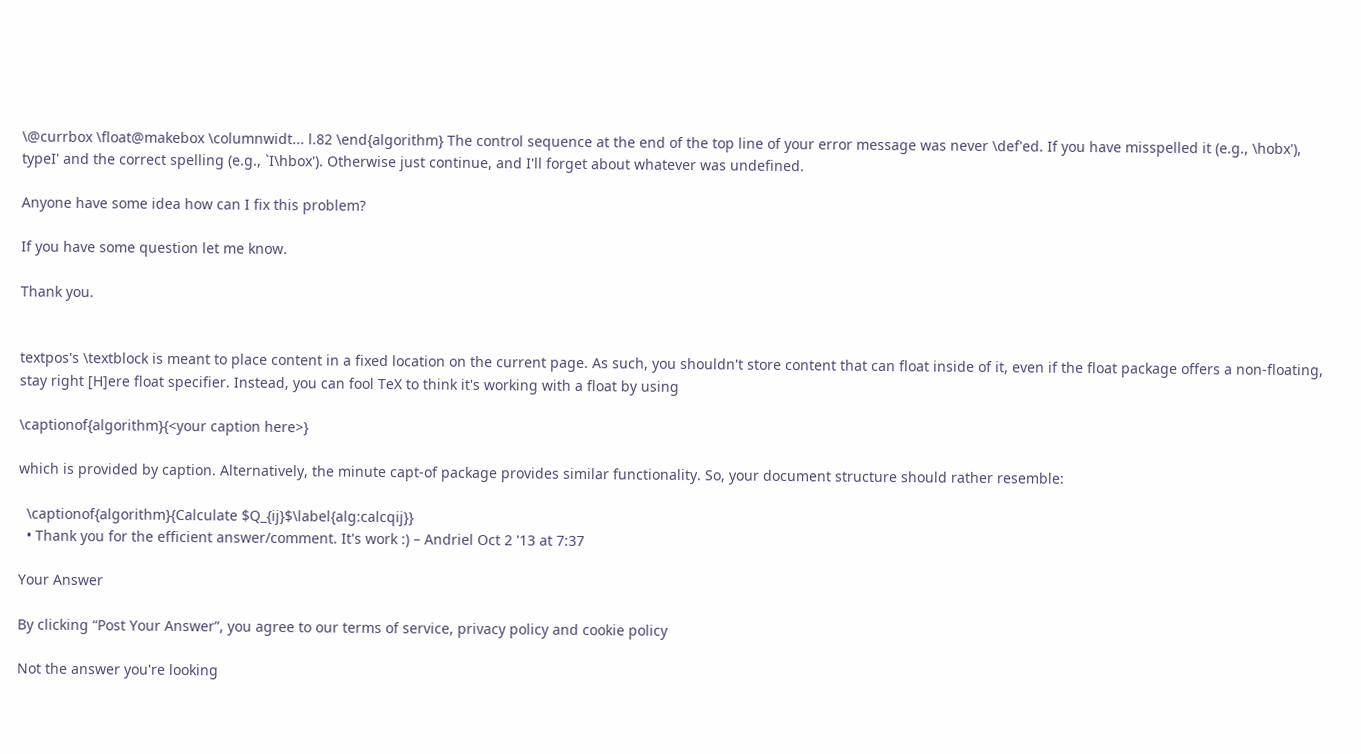\@currbox \float@makebox \columnwidt... l.82 \end{algorithm} The control sequence at the end of the top line of your error message was never \def'ed. If you have misspelled it (e.g., \hobx'), typeI' and the correct spelling (e.g., `I\hbox'). Otherwise just continue, and I'll forget about whatever was undefined.

Anyone have some idea how can I fix this problem?

If you have some question let me know.

Thank you.


textpos's \textblock is meant to place content in a fixed location on the current page. As such, you shouldn't store content that can float inside of it, even if the float package offers a non-floating, stay right [H]ere float specifier. Instead, you can fool TeX to think it's working with a float by using

\captionof{algorithm}{<your caption here>}

which is provided by caption. Alternatively, the minute capt-of package provides similar functionality. So, your document structure should rather resemble:

  \captionof{algorithm}{Calculate $Q_{ij}$\label{alg:calcqij}}
  • Thank you for the efficient answer/comment. It's work :) – Andriel Oct 2 '13 at 7:37

Your Answer

By clicking “Post Your Answer”, you agree to our terms of service, privacy policy and cookie policy

Not the answer you're looking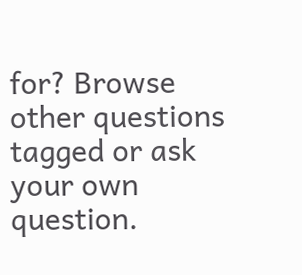for? Browse other questions tagged or ask your own question.